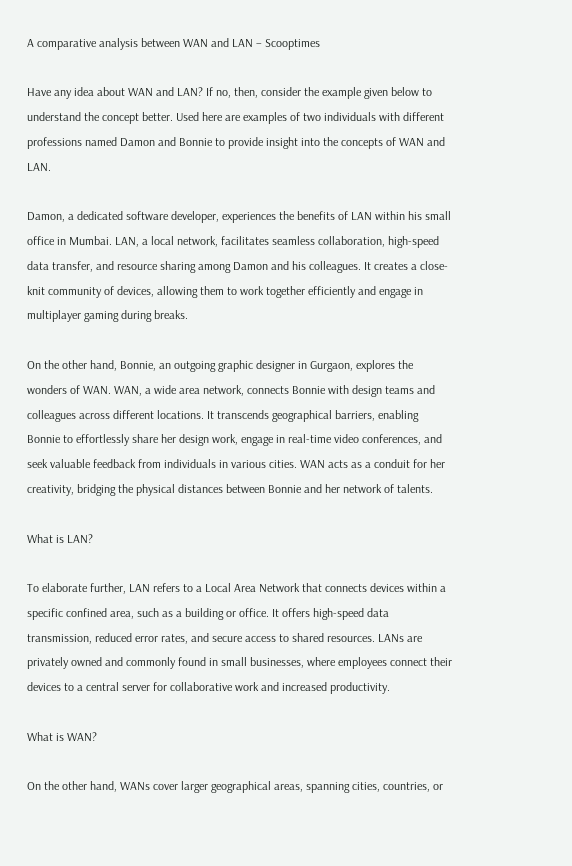A comparative analysis between WAN and LAN – Scooptimes

Have any idea about WAN and LAN? If no, then, consider the example given below to understand the concept better. Used here are examples of two individuals with different professions named Damon and Bonnie to provide insight into the concepts of WAN and LAN.

Damon, a dedicated software developer, experiences the benefits of LAN within his small office in Mumbai. LAN, a local network, facilitates seamless collaboration, high-speed data transfer, and resource sharing among Damon and his colleagues. It creates a close-knit community of devices, allowing them to work together efficiently and engage in multiplayer gaming during breaks.

On the other hand, Bonnie, an outgoing graphic designer in Gurgaon, explores the wonders of WAN. WAN, a wide area network, connects Bonnie with design teams and colleagues across different locations. It transcends geographical barriers, enabling Bonnie to effortlessly share her design work, engage in real-time video conferences, and seek valuable feedback from individuals in various cities. WAN acts as a conduit for her creativity, bridging the physical distances between Bonnie and her network of talents.

What is LAN?

To elaborate further, LAN refers to a Local Area Network that connects devices within a specific confined area, such as a building or office. It offers high-speed data transmission, reduced error rates, and secure access to shared resources. LANs are privately owned and commonly found in small businesses, where employees connect their devices to a central server for collaborative work and increased productivity.

What is WAN?

On the other hand, WANs cover larger geographical areas, spanning cities, countries, or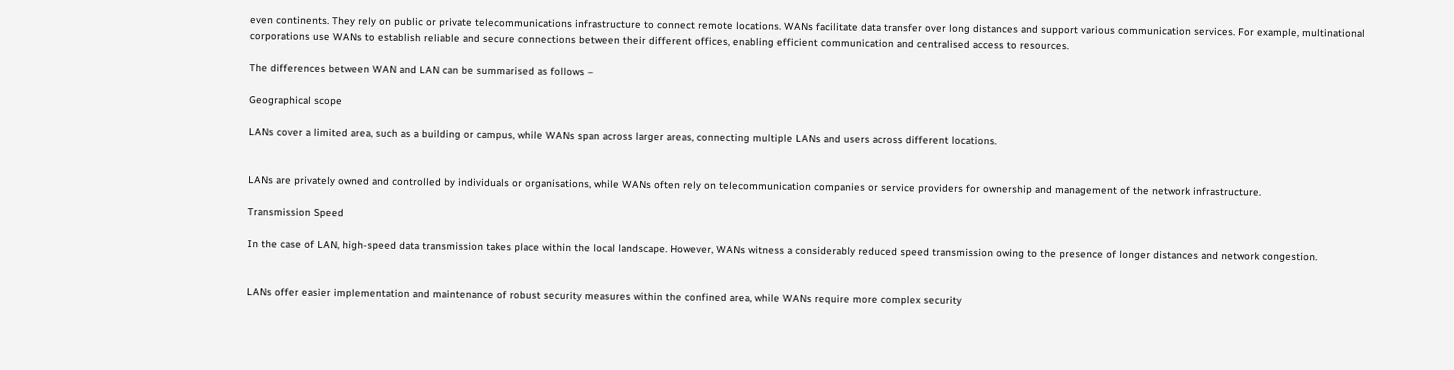even continents. They rely on public or private telecommunications infrastructure to connect remote locations. WANs facilitate data transfer over long distances and support various communication services. For example, multinational corporations use WANs to establish reliable and secure connections between their different offices, enabling efficient communication and centralised access to resources.

The differences between WAN and LAN can be summarised as follows –

Geographical scope

LANs cover a limited area, such as a building or campus, while WANs span across larger areas, connecting multiple LANs and users across different locations.


LANs are privately owned and controlled by individuals or organisations, while WANs often rely on telecommunication companies or service providers for ownership and management of the network infrastructure.

Transmission Speed

In the case of LAN, high-speed data transmission takes place within the local landscape. However, WANs witness a considerably reduced speed transmission owing to the presence of longer distances and network congestion.


LANs offer easier implementation and maintenance of robust security measures within the confined area, while WANs require more complex security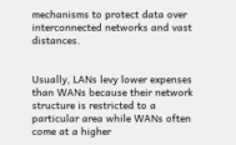mechanisms to protect data over interconnected networks and vast distances.


Usually, LANs levy lower expenses than WANs because their network structure is restricted to a particular area while WANs often come at a higher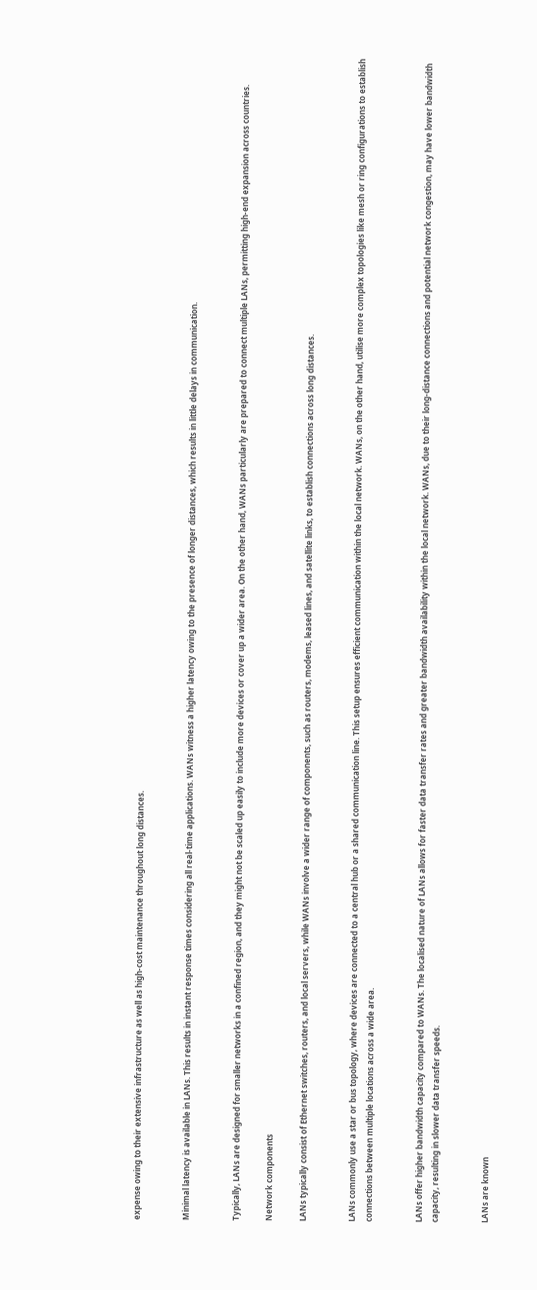expense owing to their extensive infrastructure as well as high-cost maintenance throughout long distances.


Minimal latency is available in LANs. This results in instant response times considering all real-time applications. WANs witness a higher latency owing to the presence of longer distances, which results in little delays in communication.


Typically, LANs are designed for smaller networks in a confined region, and they might not be scaled up easily to include more devices or cover up a wider area. On the other hand, WANs particularly are prepared to connect multiple LANs, permitting high-end expansion across countries.

Network components

LANs typically consist of Ethernet switches, routers, and local servers, while WANs involve a wider range of components, such as routers, modems, leased lines, and satellite links, to establish connections across long distances.


LANs commonly use a star or bus topology, where devices are connected to a central hub or a shared communication line. This setup ensures efficient communication within the local network. WANs, on the other hand, utilise more complex topologies like mesh or ring configurations to establish connections between multiple locations across a wide area.


LANs offer higher bandwidth capacity compared to WANs. The localised nature of LANs allows for faster data transfer rates and greater bandwidth availability within the local network. WANs, due to their long-distance connections and potential network congestion, may have lower bandwidth capacity, resulting in slower data transfer speeds.


LANs are known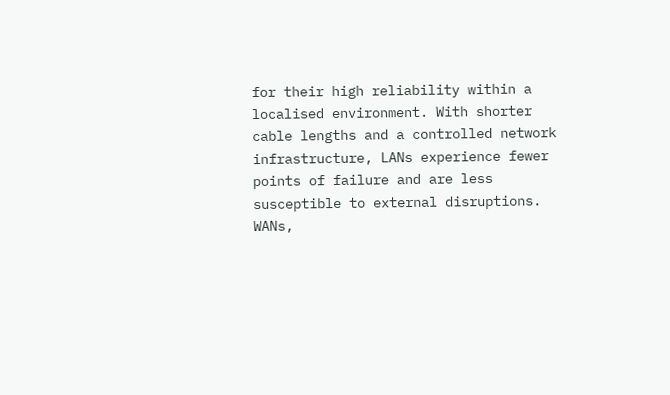for their high reliability within a localised environment. With shorter cable lengths and a controlled network infrastructure, LANs experience fewer points of failure and are less susceptible to external disruptions. WANs,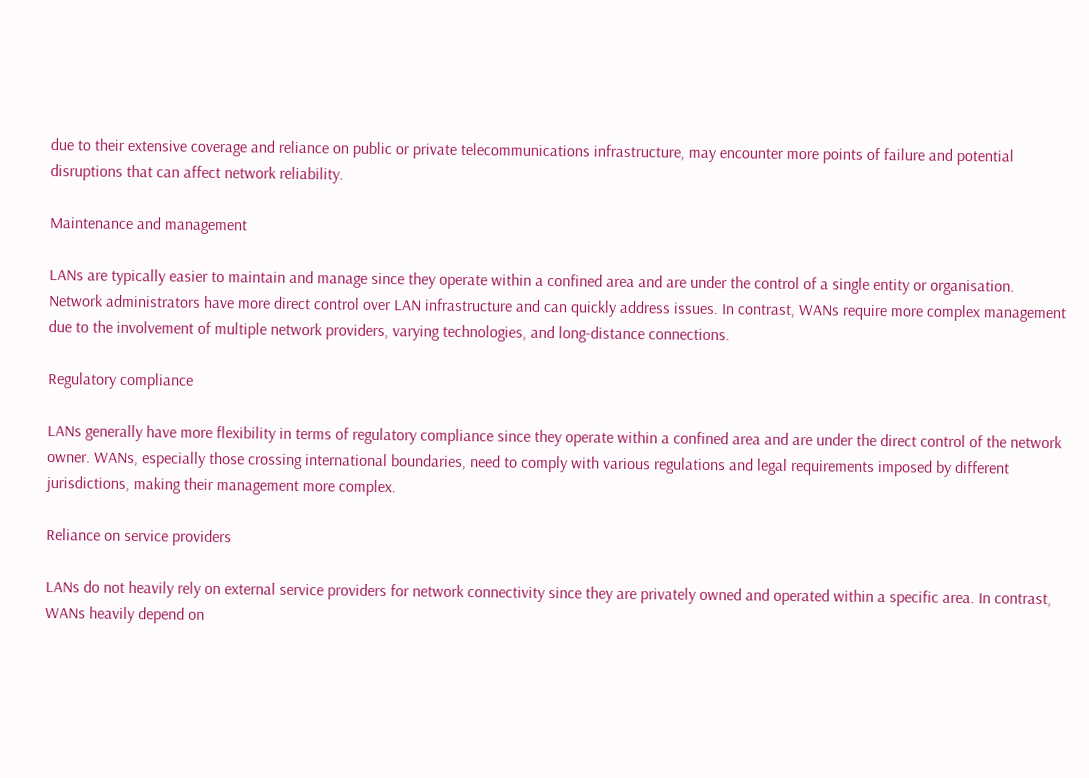due to their extensive coverage and reliance on public or private telecommunications infrastructure, may encounter more points of failure and potential disruptions that can affect network reliability.

Maintenance and management

LANs are typically easier to maintain and manage since they operate within a confined area and are under the control of a single entity or organisation. Network administrators have more direct control over LAN infrastructure and can quickly address issues. In contrast, WANs require more complex management due to the involvement of multiple network providers, varying technologies, and long-distance connections.

Regulatory compliance

LANs generally have more flexibility in terms of regulatory compliance since they operate within a confined area and are under the direct control of the network owner. WANs, especially those crossing international boundaries, need to comply with various regulations and legal requirements imposed by different jurisdictions, making their management more complex.

Reliance on service providers

LANs do not heavily rely on external service providers for network connectivity since they are privately owned and operated within a specific area. In contrast, WANs heavily depend on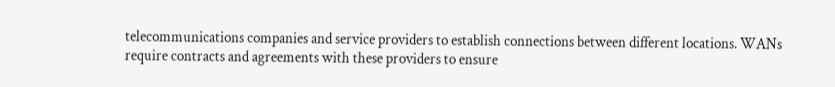telecommunications companies and service providers to establish connections between different locations. WANs require contracts and agreements with these providers to ensure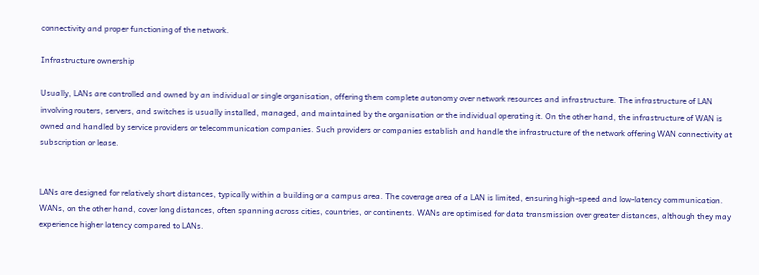connectivity and proper functioning of the network.

Infrastructure ownership

Usually, LANs are controlled and owned by an individual or single organisation, offering them complete autonomy over network resources and infrastructure. The infrastructure of LAN involving routers, servers, and switches is usually installed, managed, and maintained by the organisation or the individual operating it. On the other hand, the infrastructure of WAN is owned and handled by service providers or telecommunication companies. Such providers or companies establish and handle the infrastructure of the network offering WAN connectivity at subscription or lease.


LANs are designed for relatively short distances, typically within a building or a campus area. The coverage area of a LAN is limited, ensuring high-speed and low-latency communication. WANs, on the other hand, cover long distances, often spanning across cities, countries, or continents. WANs are optimised for data transmission over greater distances, although they may experience higher latency compared to LANs.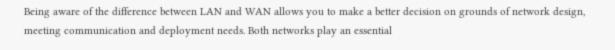Being aware of the difference between LAN and WAN allows you to make a better decision on grounds of network design, meeting communication and deployment needs. Both networks play an essential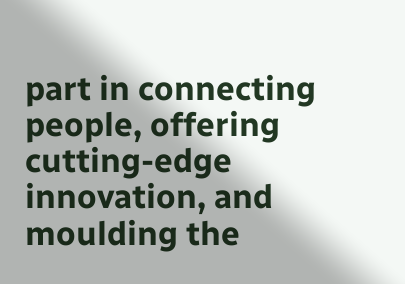part in connecting people, offering cutting-edge innovation, and moulding the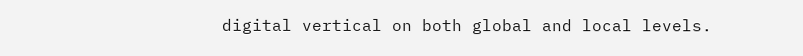digital vertical on both global and local levels.